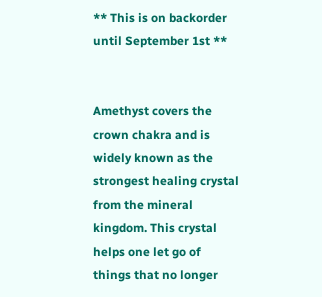** This is on backorder until September 1st **


Amethyst covers the crown chakra and is widely known as the strongest healing crystal from the mineral kingdom. This crystal helps one let go of things that no longer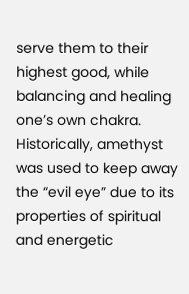serve them to their highest good, while balancing and healing one’s own chakra. Historically, amethyst was used to keep away the “evil eye” due to its properties of spiritual and energetic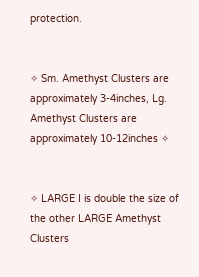protection.


✧ Sm. Amethyst Clusters are approximately 3-4inches, Lg. Amethyst Clusters are approximately 10-12inches ✧


✧ LARGE I is double the size of the other LARGE Amethyst Clusters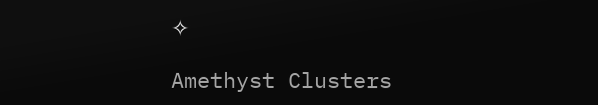✧

Amethyst Clusters